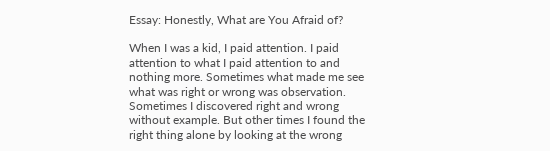Essay: Honestly, What are You Afraid of?

When I was a kid, I paid attention. I paid attention to what I paid attention to and nothing more. Sometimes what made me see what was right or wrong was observation. Sometimes I discovered right and wrong without example. But other times I found the right thing alone by looking at the wrong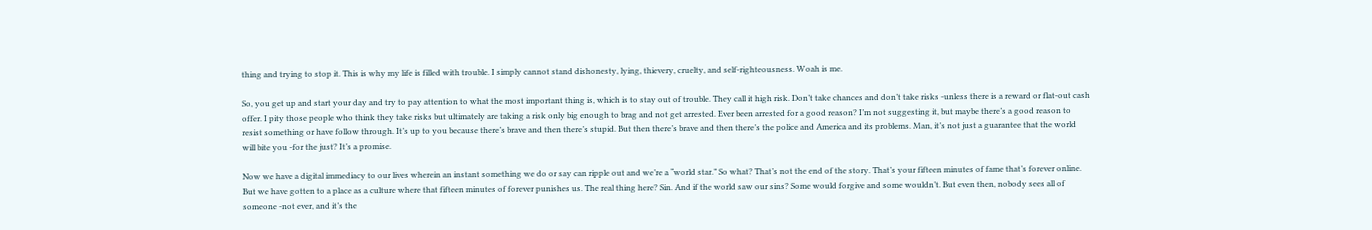thing and trying to stop it. This is why my life is filled with trouble. I simply cannot stand dishonesty, lying, thievery, cruelty, and self-righteousness. Woah is me.

So, you get up and start your day and try to pay attention to what the most important thing is, which is to stay out of trouble. They call it high risk. Don’t take chances and don’t take risks -unless there is a reward or flat-out cash offer. I pity those people who think they take risks but ultimately are taking a risk only big enough to brag and not get arrested. Ever been arrested for a good reason? I’m not suggesting it, but maybe there’s a good reason to resist something or have follow through. It’s up to you because there’s brave and then there’s stupid. But then there’s brave and then there’s the police and America and its problems. Man, it’s not just a guarantee that the world will bite you -for the just? It’s a promise.

Now we have a digital immediacy to our lives wherein an instant something we do or say can ripple out and we’re a “world star.” So what? That’s not the end of the story. That’s your fifteen minutes of fame that’s forever online. But we have gotten to a place as a culture where that fifteen minutes of forever punishes us. The real thing here? Sin. And if the world saw our sins? Some would forgive and some wouldn’t. But even then, nobody sees all of someone -not ever, and it’s the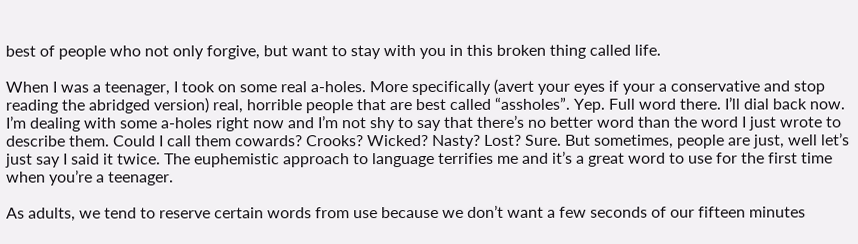best of people who not only forgive, but want to stay with you in this broken thing called life.

When I was a teenager, I took on some real a-holes. More specifically (avert your eyes if your a conservative and stop reading the abridged version) real, horrible people that are best called “assholes”. Yep. Full word there. I’ll dial back now. I’m dealing with some a-holes right now and I’m not shy to say that there’s no better word than the word I just wrote to describe them. Could I call them cowards? Crooks? Wicked? Nasty? Lost? Sure. But sometimes, people are just, well let’s just say I said it twice. The euphemistic approach to language terrifies me and it’s a great word to use for the first time when you’re a teenager.

As adults, we tend to reserve certain words from use because we don’t want a few seconds of our fifteen minutes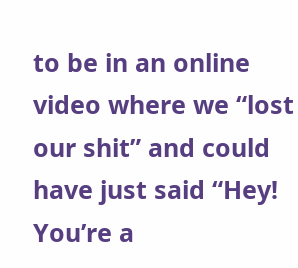to be in an online video where we “lost our shit” and could have just said “Hey! You’re a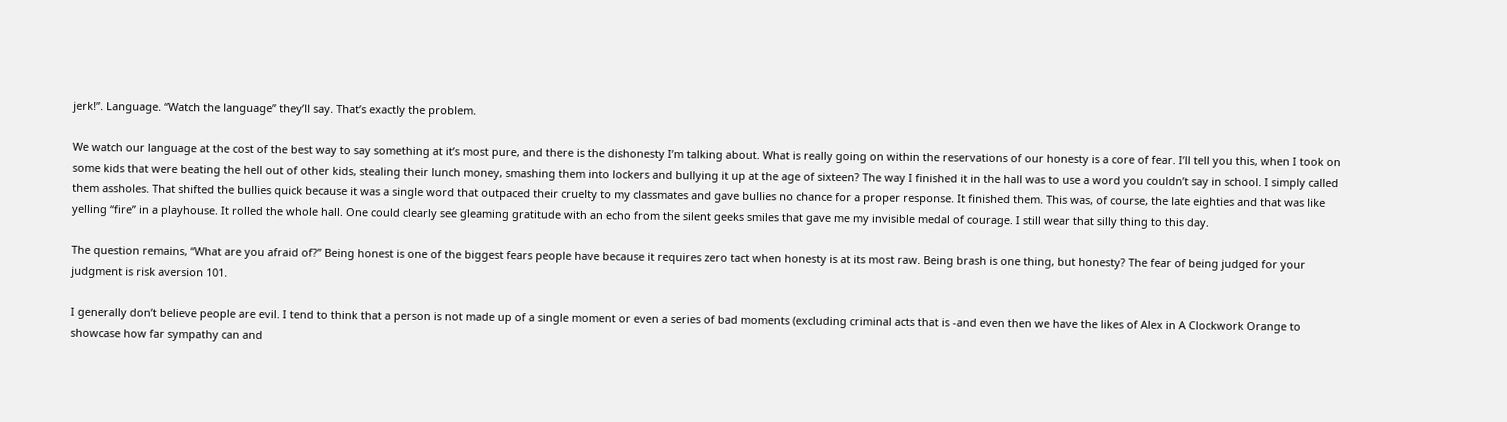jerk!”. Language. “Watch the language” they’ll say. That’s exactly the problem.

We watch our language at the cost of the best way to say something at it’s most pure, and there is the dishonesty I’m talking about. What is really going on within the reservations of our honesty is a core of fear. I’ll tell you this, when I took on some kids that were beating the hell out of other kids, stealing their lunch money, smashing them into lockers and bullying it up at the age of sixteen? The way I finished it in the hall was to use a word you couldn’t say in school. I simply called them assholes. That shifted the bullies quick because it was a single word that outpaced their cruelty to my classmates and gave bullies no chance for a proper response. It finished them. This was, of course, the late eighties and that was like yelling “fire” in a playhouse. It rolled the whole hall. One could clearly see gleaming gratitude with an echo from the silent geeks smiles that gave me my invisible medal of courage. I still wear that silly thing to this day.

The question remains, “What are you afraid of?” Being honest is one of the biggest fears people have because it requires zero tact when honesty is at its most raw. Being brash is one thing, but honesty? The fear of being judged for your judgment is risk aversion 101.

I generally don’t believe people are evil. I tend to think that a person is not made up of a single moment or even a series of bad moments (excluding criminal acts that is -and even then we have the likes of Alex in A Clockwork Orange to showcase how far sympathy can and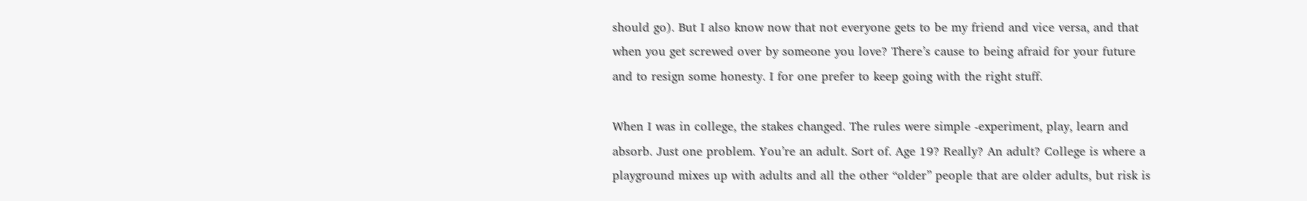should go). But I also know now that not everyone gets to be my friend and vice versa, and that when you get screwed over by someone you love? There’s cause to being afraid for your future and to resign some honesty. I for one prefer to keep going with the right stuff.

When I was in college, the stakes changed. The rules were simple -experiment, play, learn and absorb. Just one problem. You’re an adult. Sort of. Age 19? Really? An adult? College is where a playground mixes up with adults and all the other “older” people that are older adults, but risk is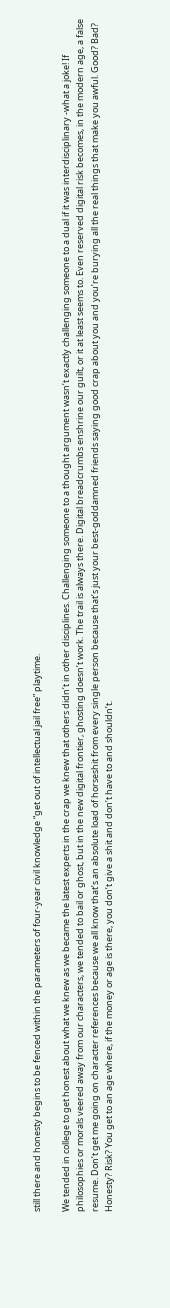still there and honesty begins to be fenced within the parameters of four-year civil knowledge “get out of intellectual jail free” playtime.

We tended in college to get honest about what we knew as we became the latest experts in the crap we knew that others didn’t in other disciplines. Challenging someone to a thought argument wasn’t exactly challenging someone to a dual if it was interdisciplinary -what a joke! If philosophies or morals veered away from our characters, we tended to bail or ghost, but in the new digital frontier, ghosting doesn’t work. The trail is always there. Digital breadcrumbs enshrine our guilt, or it at least seems to. Even reserved digital risk becomes, in the modern age, a false resume. Don’t get me going on character references because we all know that’s an absolute load of horseshit from every single person because that’s just your best-goddamned friends saying good crap about you and you’re burying all the real things that make you awful. Good? Bad? Honesty? Risk? You get to an age where, if the money or age is there, you don’t give a shit and don’t have to and shouldn’t.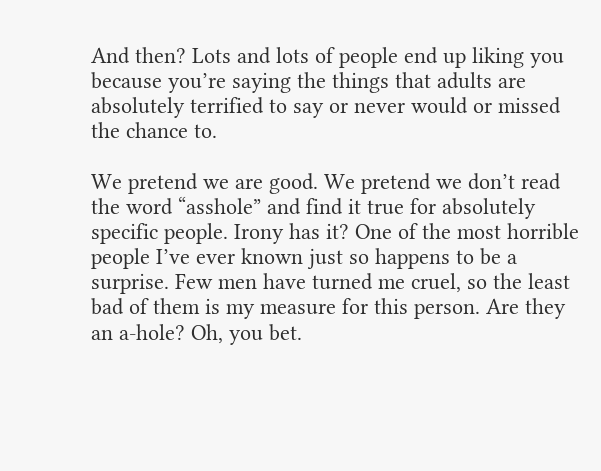And then? Lots and lots of people end up liking you because you’re saying the things that adults are absolutely terrified to say or never would or missed the chance to.

We pretend we are good. We pretend we don’t read the word “asshole” and find it true for absolutely specific people. Irony has it? One of the most horrible people I’ve ever known just so happens to be a surprise. Few men have turned me cruel, so the least bad of them is my measure for this person. Are they an a-hole? Oh, you bet.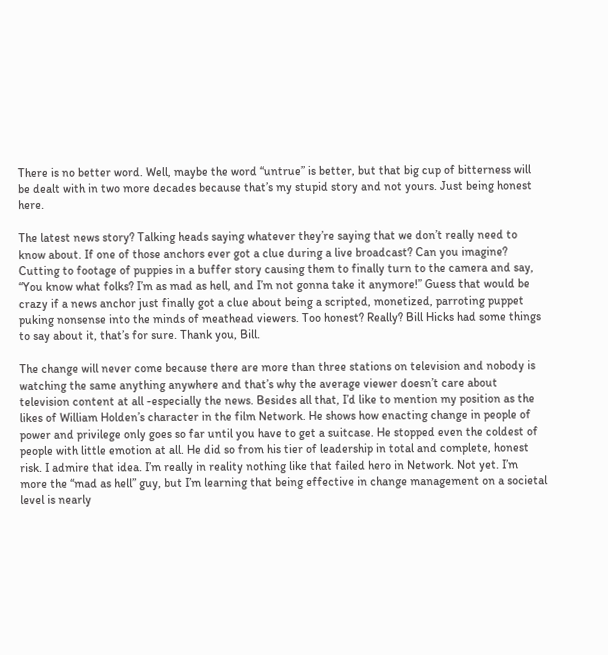There is no better word. Well, maybe the word “untrue” is better, but that big cup of bitterness will be dealt with in two more decades because that’s my stupid story and not yours. Just being honest here.

The latest news story? Talking heads saying whatever they’re saying that we don’t really need to know about. If one of those anchors ever got a clue during a live broadcast? Can you imagine? Cutting to footage of puppies in a buffer story causing them to finally turn to the camera and say, “You know what folks? I’m as mad as hell, and I’m not gonna take it anymore!” Guess that would be crazy if a news anchor just finally got a clue about being a scripted, monetized, parroting puppet puking nonsense into the minds of meathead viewers. Too honest? Really? Bill Hicks had some things to say about it, that’s for sure. Thank you, Bill.

The change will never come because there are more than three stations on television and nobody is watching the same anything anywhere and that’s why the average viewer doesn’t care about television content at all -especially the news. Besides all that, I’d like to mention my position as the likes of William Holden’s character in the film Network. He shows how enacting change in people of power and privilege only goes so far until you have to get a suitcase. He stopped even the coldest of people with little emotion at all. He did so from his tier of leadership in total and complete, honest risk. I admire that idea. I’m really in reality nothing like that failed hero in Network. Not yet. I’m more the “mad as hell” guy, but I’m learning that being effective in change management on a societal level is nearly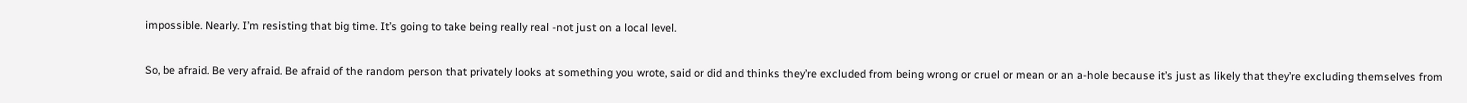impossible. Nearly. I’m resisting that big time. It’s going to take being really real -not just on a local level.

So, be afraid. Be very afraid. Be afraid of the random person that privately looks at something you wrote, said or did and thinks they’re excluded from being wrong or cruel or mean or an a-hole because it’s just as likely that they’re excluding themselves from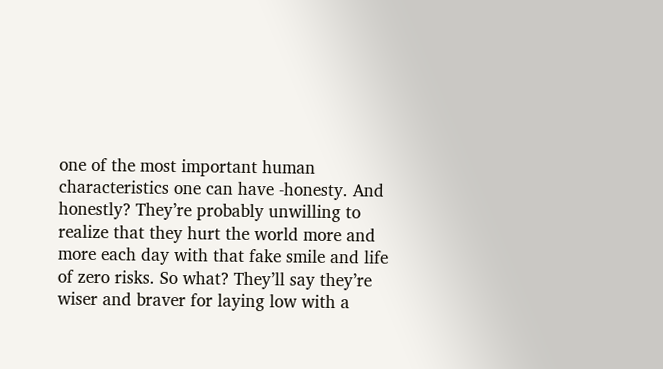one of the most important human characteristics one can have -honesty. And honestly? They’re probably unwilling to realize that they hurt the world more and more each day with that fake smile and life of zero risks. So what? They’ll say they’re wiser and braver for laying low with a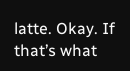latte. Okay. If that’s what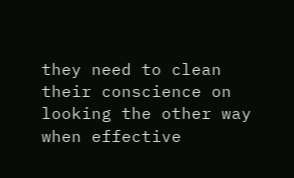they need to clean their conscience on looking the other way when effective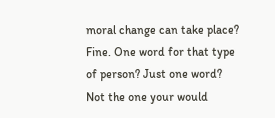moral change can take place? Fine. One word for that type of person? Just one word? Not the one your would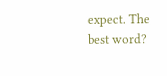expect. The best word?